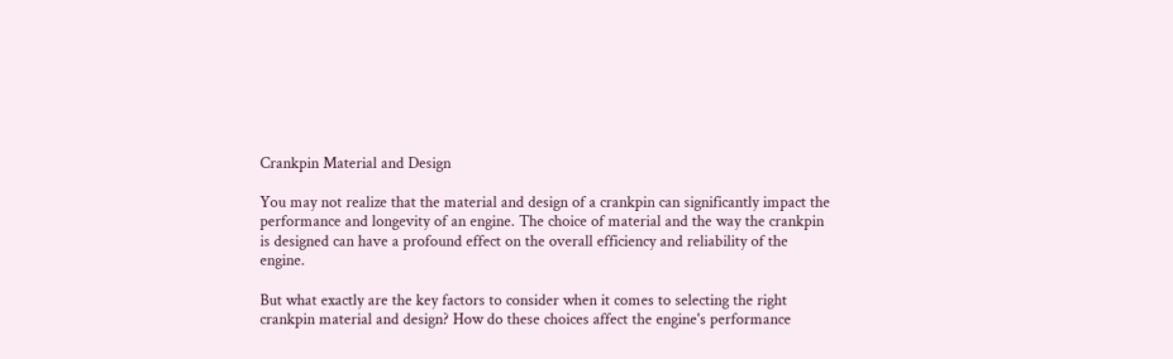Crankpin Material and Design

You may not realize that the material and design of a crankpin can significantly impact the performance and longevity of an engine. The choice of material and the way the crankpin is designed can have a profound effect on the overall efficiency and reliability of the engine.

But what exactly are the key factors to consider when it comes to selecting the right crankpin material and design? How do these choices affect the engine's performance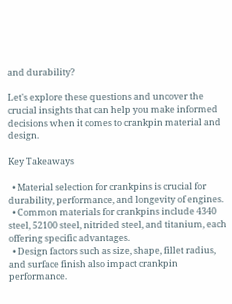and durability?

Let's explore these questions and uncover the crucial insights that can help you make informed decisions when it comes to crankpin material and design.

Key Takeaways

  • Material selection for crankpins is crucial for durability, performance, and longevity of engines.
  • Common materials for crankpins include 4340 steel, 52100 steel, nitrided steel, and titanium, each offering specific advantages.
  • Design factors such as size, shape, fillet radius, and surface finish also impact crankpin performance.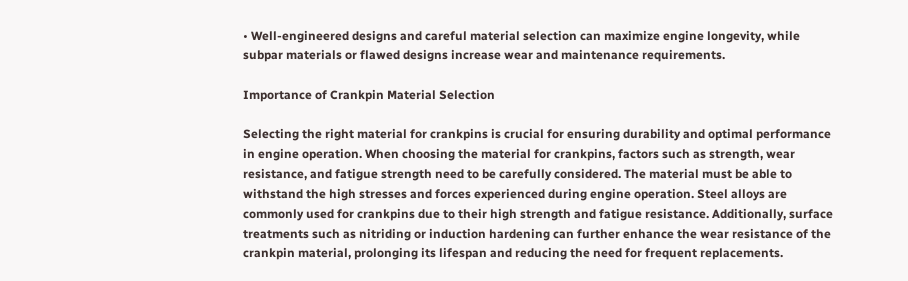• Well-engineered designs and careful material selection can maximize engine longevity, while subpar materials or flawed designs increase wear and maintenance requirements.

Importance of Crankpin Material Selection

Selecting the right material for crankpins is crucial for ensuring durability and optimal performance in engine operation. When choosing the material for crankpins, factors such as strength, wear resistance, and fatigue strength need to be carefully considered. The material must be able to withstand the high stresses and forces experienced during engine operation. Steel alloys are commonly used for crankpins due to their high strength and fatigue resistance. Additionally, surface treatments such as nitriding or induction hardening can further enhance the wear resistance of the crankpin material, prolonging its lifespan and reducing the need for frequent replacements.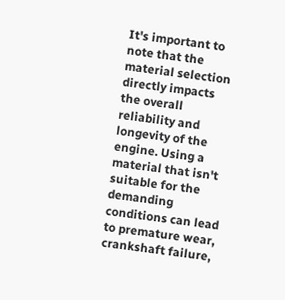It's important to note that the material selection directly impacts the overall reliability and longevity of the engine. Using a material that isn't suitable for the demanding conditions can lead to premature wear, crankshaft failure,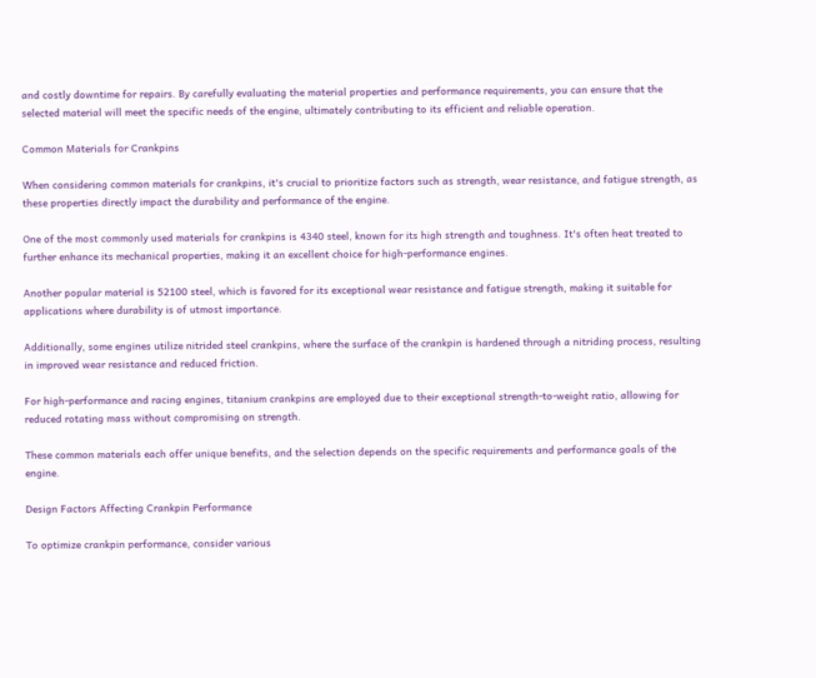and costly downtime for repairs. By carefully evaluating the material properties and performance requirements, you can ensure that the selected material will meet the specific needs of the engine, ultimately contributing to its efficient and reliable operation.

Common Materials for Crankpins

When considering common materials for crankpins, it's crucial to prioritize factors such as strength, wear resistance, and fatigue strength, as these properties directly impact the durability and performance of the engine.

One of the most commonly used materials for crankpins is 4340 steel, known for its high strength and toughness. It's often heat treated to further enhance its mechanical properties, making it an excellent choice for high-performance engines.

Another popular material is 52100 steel, which is favored for its exceptional wear resistance and fatigue strength, making it suitable for applications where durability is of utmost importance.

Additionally, some engines utilize nitrided steel crankpins, where the surface of the crankpin is hardened through a nitriding process, resulting in improved wear resistance and reduced friction.

For high-performance and racing engines, titanium crankpins are employed due to their exceptional strength-to-weight ratio, allowing for reduced rotating mass without compromising on strength.

These common materials each offer unique benefits, and the selection depends on the specific requirements and performance goals of the engine.

Design Factors Affecting Crankpin Performance

To optimize crankpin performance, consider various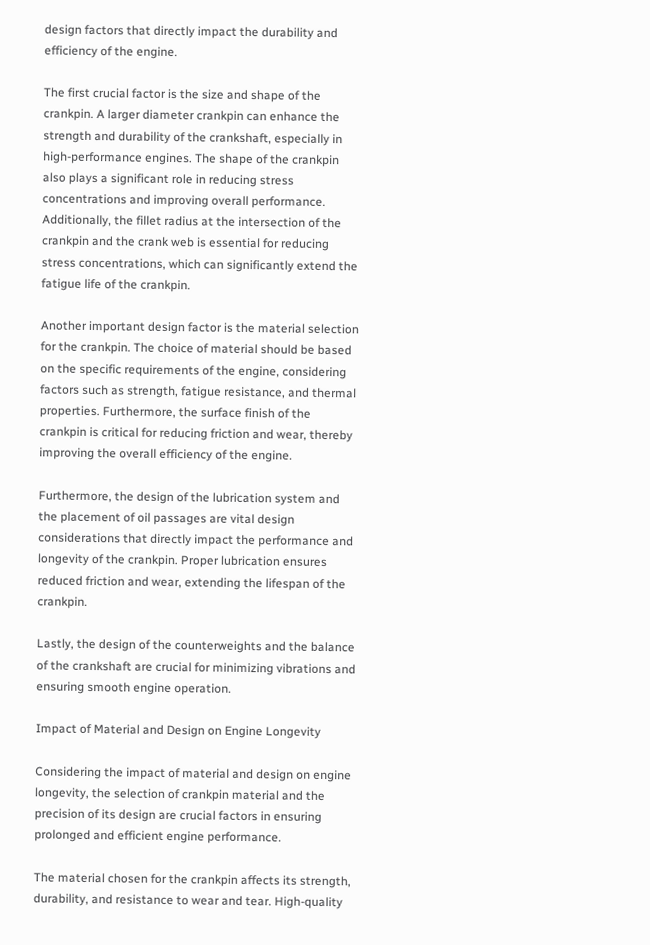design factors that directly impact the durability and efficiency of the engine.

The first crucial factor is the size and shape of the crankpin. A larger diameter crankpin can enhance the strength and durability of the crankshaft, especially in high-performance engines. The shape of the crankpin also plays a significant role in reducing stress concentrations and improving overall performance. Additionally, the fillet radius at the intersection of the crankpin and the crank web is essential for reducing stress concentrations, which can significantly extend the fatigue life of the crankpin.

Another important design factor is the material selection for the crankpin. The choice of material should be based on the specific requirements of the engine, considering factors such as strength, fatigue resistance, and thermal properties. Furthermore, the surface finish of the crankpin is critical for reducing friction and wear, thereby improving the overall efficiency of the engine.

Furthermore, the design of the lubrication system and the placement of oil passages are vital design considerations that directly impact the performance and longevity of the crankpin. Proper lubrication ensures reduced friction and wear, extending the lifespan of the crankpin.

Lastly, the design of the counterweights and the balance of the crankshaft are crucial for minimizing vibrations and ensuring smooth engine operation.

Impact of Material and Design on Engine Longevity

Considering the impact of material and design on engine longevity, the selection of crankpin material and the precision of its design are crucial factors in ensuring prolonged and efficient engine performance.

The material chosen for the crankpin affects its strength, durability, and resistance to wear and tear. High-quality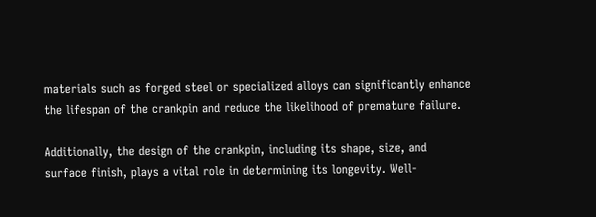materials such as forged steel or specialized alloys can significantly enhance the lifespan of the crankpin and reduce the likelihood of premature failure.

Additionally, the design of the crankpin, including its shape, size, and surface finish, plays a vital role in determining its longevity. Well-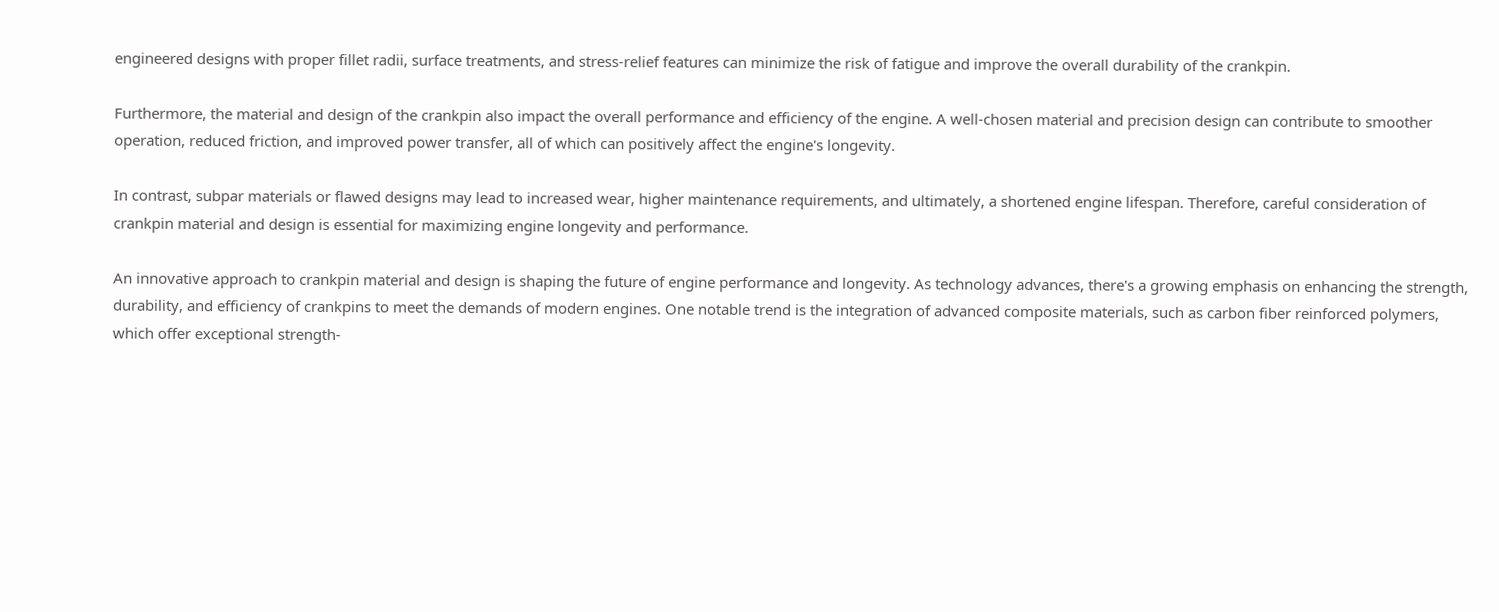engineered designs with proper fillet radii, surface treatments, and stress-relief features can minimize the risk of fatigue and improve the overall durability of the crankpin.

Furthermore, the material and design of the crankpin also impact the overall performance and efficiency of the engine. A well-chosen material and precision design can contribute to smoother operation, reduced friction, and improved power transfer, all of which can positively affect the engine's longevity.

In contrast, subpar materials or flawed designs may lead to increased wear, higher maintenance requirements, and ultimately, a shortened engine lifespan. Therefore, careful consideration of crankpin material and design is essential for maximizing engine longevity and performance.

An innovative approach to crankpin material and design is shaping the future of engine performance and longevity. As technology advances, there's a growing emphasis on enhancing the strength, durability, and efficiency of crankpins to meet the demands of modern engines. One notable trend is the integration of advanced composite materials, such as carbon fiber reinforced polymers, which offer exceptional strength-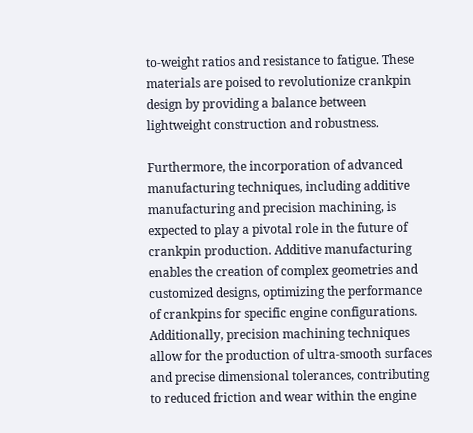to-weight ratios and resistance to fatigue. These materials are poised to revolutionize crankpin design by providing a balance between lightweight construction and robustness.

Furthermore, the incorporation of advanced manufacturing techniques, including additive manufacturing and precision machining, is expected to play a pivotal role in the future of crankpin production. Additive manufacturing enables the creation of complex geometries and customized designs, optimizing the performance of crankpins for specific engine configurations. Additionally, precision machining techniques allow for the production of ultra-smooth surfaces and precise dimensional tolerances, contributing to reduced friction and wear within the engine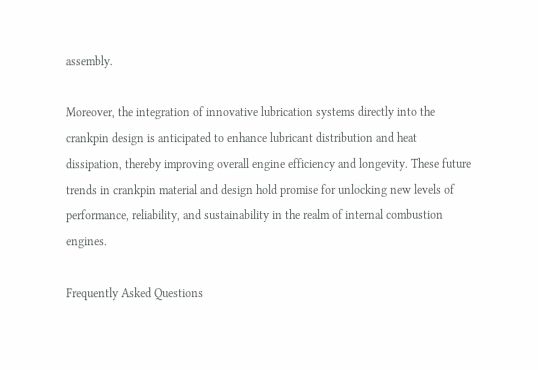assembly.

Moreover, the integration of innovative lubrication systems directly into the crankpin design is anticipated to enhance lubricant distribution and heat dissipation, thereby improving overall engine efficiency and longevity. These future trends in crankpin material and design hold promise for unlocking new levels of performance, reliability, and sustainability in the realm of internal combustion engines.

Frequently Asked Questions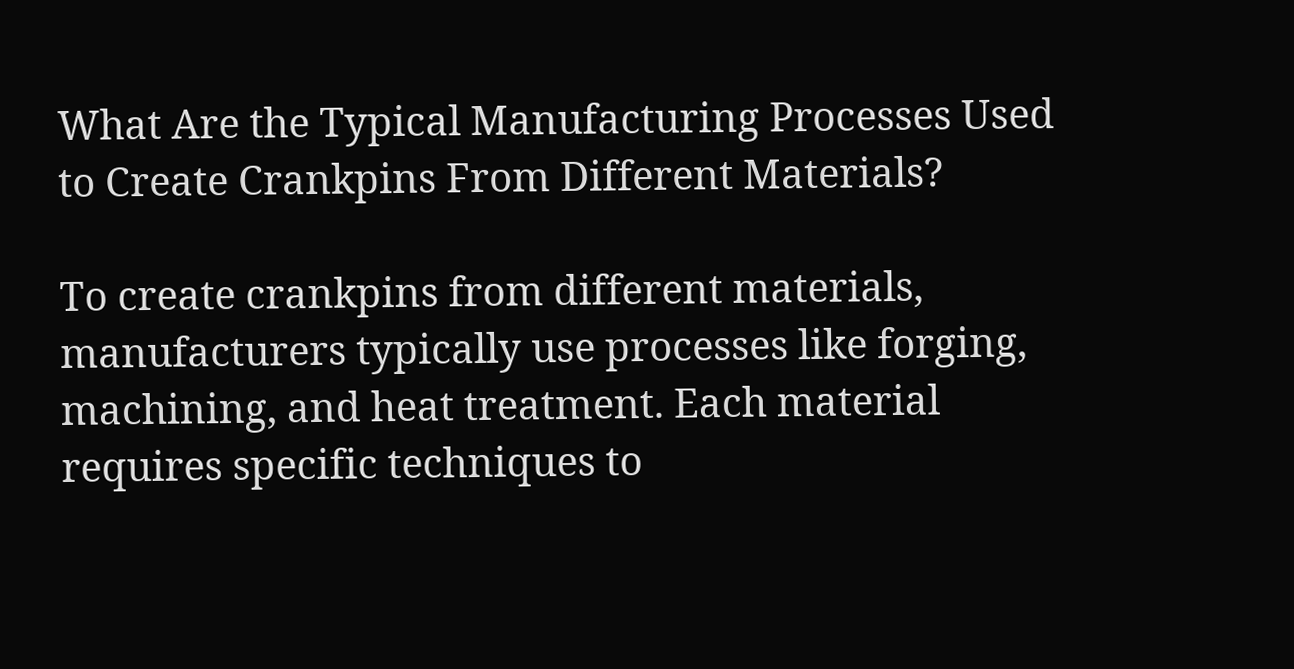What Are the Typical Manufacturing Processes Used to Create Crankpins From Different Materials?

To create crankpins from different materials, manufacturers typically use processes like forging, machining, and heat treatment. Each material requires specific techniques to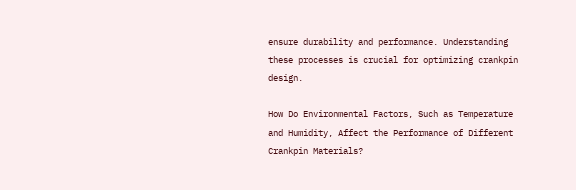ensure durability and performance. Understanding these processes is crucial for optimizing crankpin design.

How Do Environmental Factors, Such as Temperature and Humidity, Affect the Performance of Different Crankpin Materials?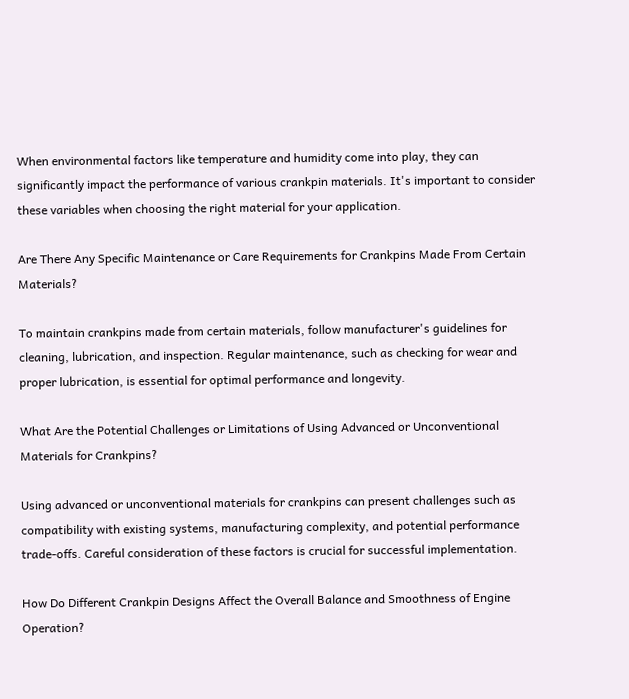When environmental factors like temperature and humidity come into play, they can significantly impact the performance of various crankpin materials. It's important to consider these variables when choosing the right material for your application.

Are There Any Specific Maintenance or Care Requirements for Crankpins Made From Certain Materials?

To maintain crankpins made from certain materials, follow manufacturer's guidelines for cleaning, lubrication, and inspection. Regular maintenance, such as checking for wear and proper lubrication, is essential for optimal performance and longevity.

What Are the Potential Challenges or Limitations of Using Advanced or Unconventional Materials for Crankpins?

Using advanced or unconventional materials for crankpins can present challenges such as compatibility with existing systems, manufacturing complexity, and potential performance trade-offs. Careful consideration of these factors is crucial for successful implementation.

How Do Different Crankpin Designs Affect the Overall Balance and Smoothness of Engine Operation?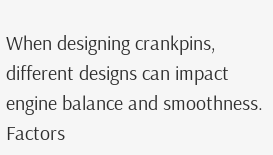When designing crankpins, different designs can impact engine balance and smoothness. Factors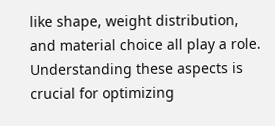like shape, weight distribution, and material choice all play a role. Understanding these aspects is crucial for optimizing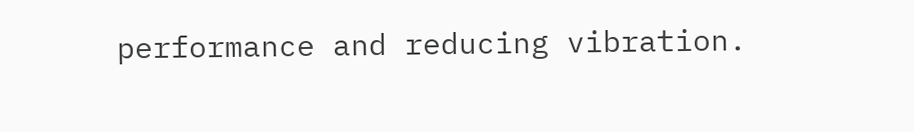performance and reducing vibration.